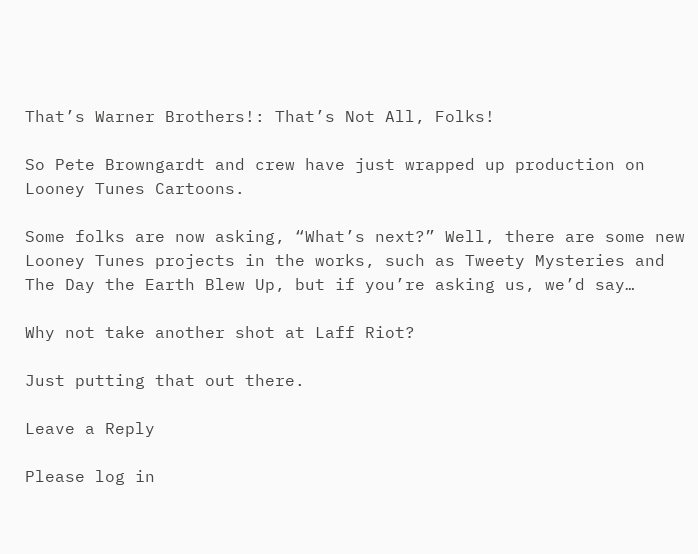That’s Warner Brothers!: That’s Not All, Folks!

So Pete Browngardt and crew have just wrapped up production on Looney Tunes Cartoons.

Some folks are now asking, “What’s next?” Well, there are some new Looney Tunes projects in the works, such as Tweety Mysteries and The Day the Earth Blew Up, but if you’re asking us, we’d say…

Why not take another shot at Laff Riot?

Just putting that out there.

Leave a Reply

Please log in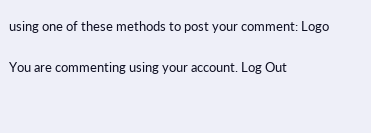using one of these methods to post your comment: Logo

You are commenting using your account. Log Out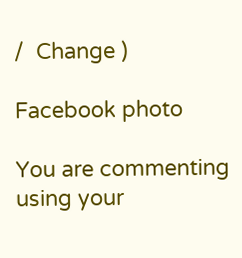/  Change )

Facebook photo

You are commenting using your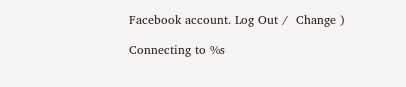Facebook account. Log Out /  Change )

Connecting to %s